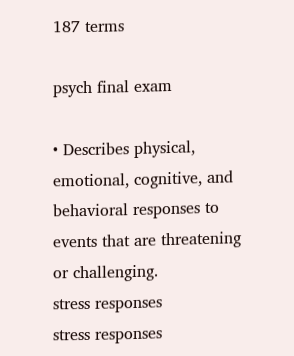187 terms

psych final exam

• Describes physical, emotional, cognitive, and behavioral responses to events that are threatening or challenging.
stress responses
stress responses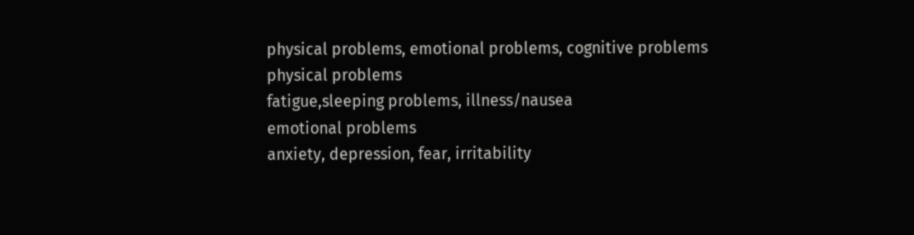physical problems, emotional problems, cognitive problems
physical problems
fatigue,sleeping problems, illness/nausea
emotional problems
anxiety, depression, fear, irritability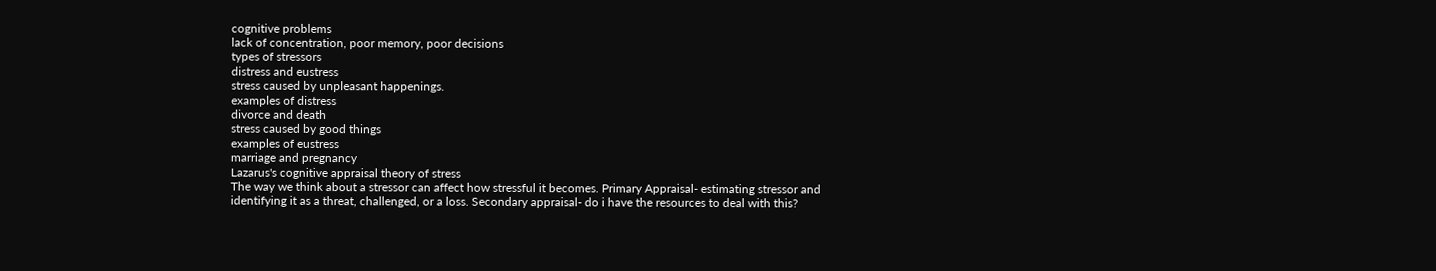cognitive problems
lack of concentration, poor memory, poor decisions
types of stressors
distress and eustress
stress caused by unpleasant happenings.
examples of distress
divorce and death
stress caused by good things
examples of eustress
marriage and pregnancy
Lazarus's cognitive appraisal theory of stress
The way we think about a stressor can affect how stressful it becomes. Primary Appraisal- estimating stressor and identifying it as a threat, challenged, or a loss. Secondary appraisal- do i have the resources to deal with this?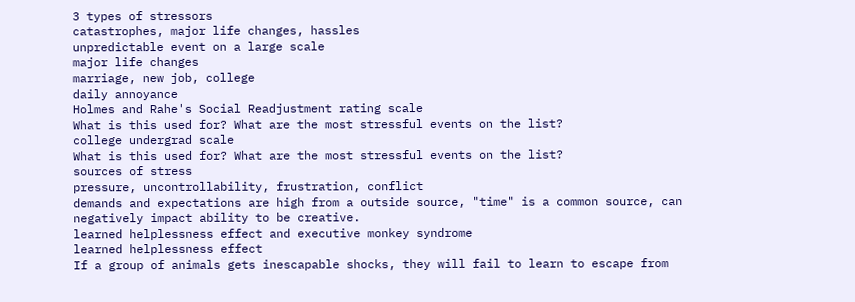3 types of stressors
catastrophes, major life changes, hassles
unpredictable event on a large scale
major life changes
marriage, new job, college
daily annoyance
Holmes and Rahe's Social Readjustment rating scale
What is this used for? What are the most stressful events on the list?
college undergrad scale
What is this used for? What are the most stressful events on the list?
sources of stress
pressure, uncontrollability, frustration, conflict
demands and expectations are high from a outside source, "time" is a common source, can negatively impact ability to be creative.
learned helplessness effect and executive monkey syndrome
learned helplessness effect
If a group of animals gets inescapable shocks, they will fail to learn to escape from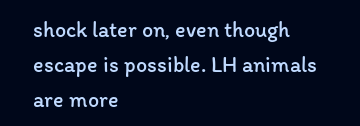shock later on, even though escape is possible. LH animals are more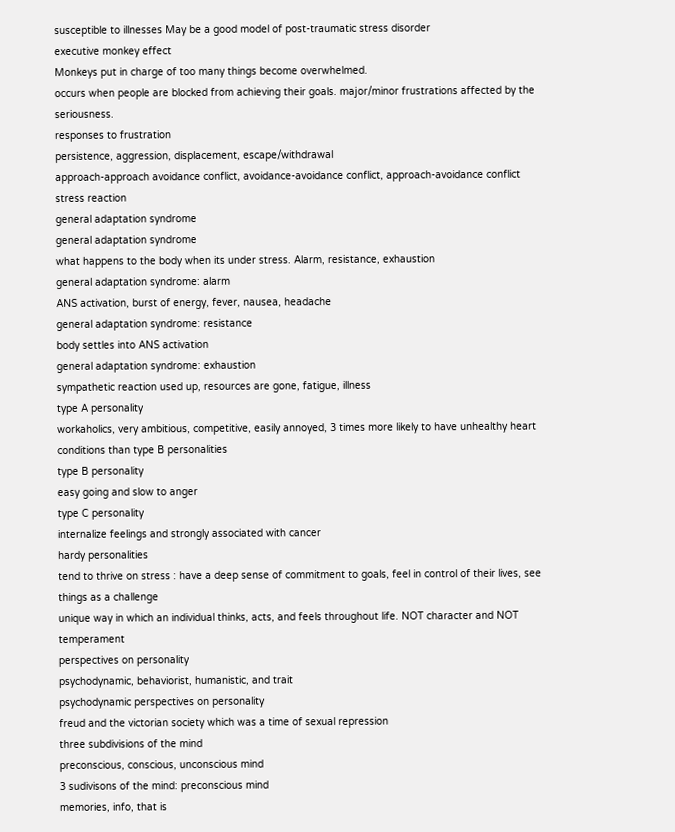susceptible to illnesses May be a good model of post-traumatic stress disorder
executive monkey effect
Monkeys put in charge of too many things become overwhelmed.
occurs when people are blocked from achieving their goals. major/minor frustrations affected by the seriousness.
responses to frustration
persistence, aggression, displacement, escape/withdrawal
approach-approach avoidance conflict, avoidance-avoidance conflict, approach-avoidance conflict
stress reaction
general adaptation syndrome
general adaptation syndrome
what happens to the body when its under stress. Alarm, resistance, exhaustion
general adaptation syndrome: alarm
ANS activation, burst of energy, fever, nausea, headache
general adaptation syndrome: resistance
body settles into ANS activation
general adaptation syndrome: exhaustion
sympathetic reaction used up, resources are gone, fatigue, illness
type A personality
workaholics, very ambitious, competitive, easily annoyed, 3 times more likely to have unhealthy heart conditions than type B personalities
type B personality
easy going and slow to anger
type C personality
internalize feelings and strongly associated with cancer
hardy personalities
tend to thrive on stress : have a deep sense of commitment to goals, feel in control of their lives, see things as a challenge
unique way in which an individual thinks, acts, and feels throughout life. NOT character and NOT temperament
perspectives on personality
psychodynamic, behaviorist, humanistic, and trait
psychodynamic perspectives on personality
freud and the victorian society which was a time of sexual repression
three subdivisions of the mind
preconscious, conscious, unconscious mind
3 sudivisons of the mind: preconscious mind
memories, info, that is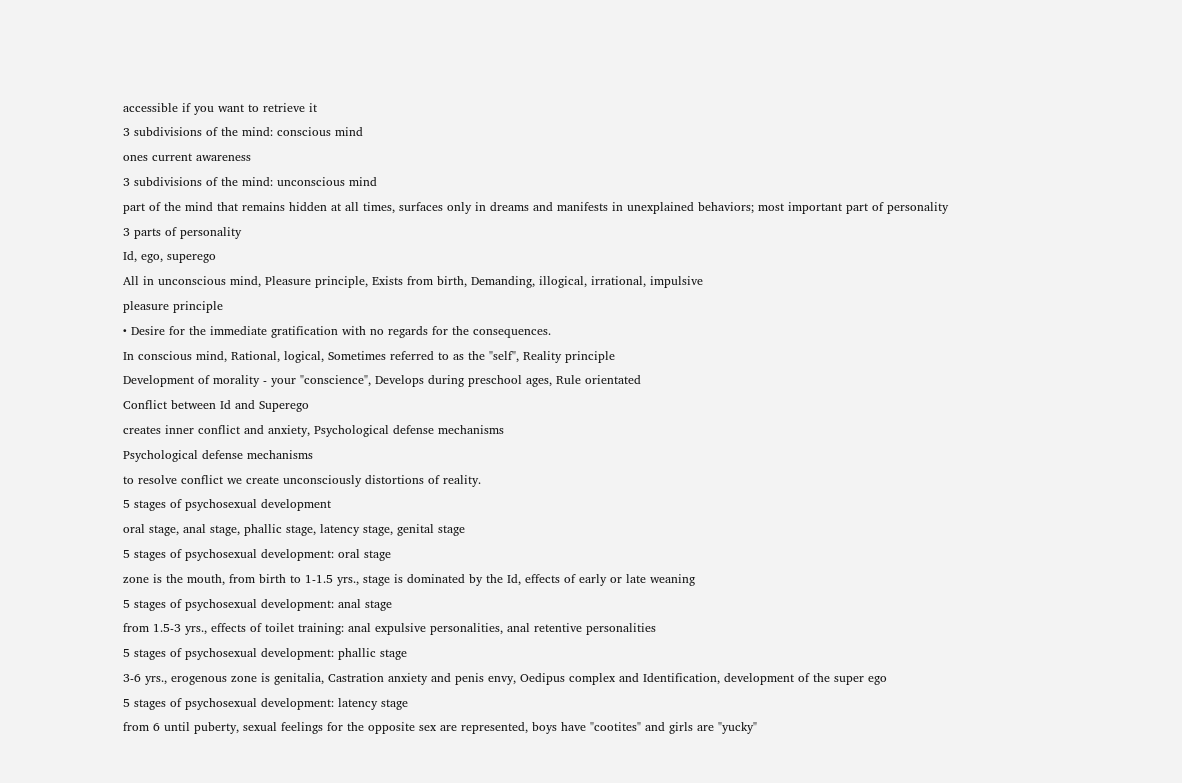accessible if you want to retrieve it
3 subdivisions of the mind: conscious mind
ones current awareness
3 subdivisions of the mind: unconscious mind
part of the mind that remains hidden at all times, surfaces only in dreams and manifests in unexplained behaviors; most important part of personality
3 parts of personality
Id, ego, superego
All in unconscious mind, Pleasure principle, Exists from birth, Demanding, illogical, irrational, impulsive
pleasure principle
• Desire for the immediate gratification with no regards for the consequences.
In conscious mind, Rational, logical, Sometimes referred to as the "self", Reality principle
Development of morality - your "conscience", Develops during preschool ages, Rule orientated
Conflict between Id and Superego
creates inner conflict and anxiety, Psychological defense mechanisms
Psychological defense mechanisms
to resolve conflict we create unconsciously distortions of reality.
5 stages of psychosexual development
oral stage, anal stage, phallic stage, latency stage, genital stage
5 stages of psychosexual development: oral stage
zone is the mouth, from birth to 1-1.5 yrs., stage is dominated by the Id, effects of early or late weaning
5 stages of psychosexual development: anal stage
from 1.5-3 yrs., effects of toilet training: anal expulsive personalities, anal retentive personalities
5 stages of psychosexual development: phallic stage
3-6 yrs., erogenous zone is genitalia, Castration anxiety and penis envy, Oedipus complex and Identification, development of the super ego
5 stages of psychosexual development: latency stage
from 6 until puberty, sexual feelings for the opposite sex are represented, boys have "cootites" and girls are "yucky"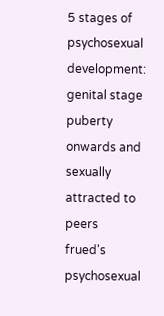5 stages of psychosexual development: genital stage
puberty onwards and sexually attracted to peers
frued's psychosexual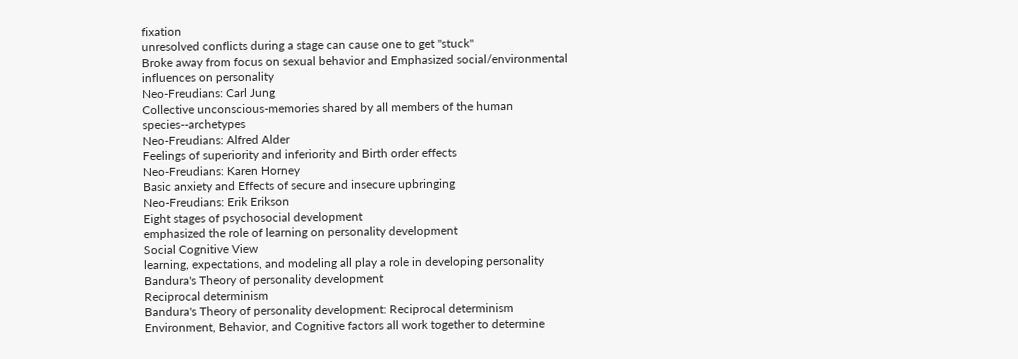fixation
unresolved conflicts during a stage can cause one to get "stuck"
Broke away from focus on sexual behavior and Emphasized social/environmental influences on personality
Neo-Freudians: Carl Jung
Collective unconscious-memories shared by all members of the human species--archetypes
Neo-Freudians: Alfred Alder
Feelings of superiority and inferiority and Birth order effects
Neo-Freudians: Karen Horney
Basic anxiety and Effects of secure and insecure upbringing
Neo-Freudians: Erik Erikson
Eight stages of psychosocial development
emphasized the role of learning on personality development
Social Cognitive View
learning, expectations, and modeling all play a role in developing personality
Bandura's Theory of personality development
Reciprocal determinism
Bandura's Theory of personality development: Reciprocal determinism
Environment, Behavior, and Cognitive factors all work together to determine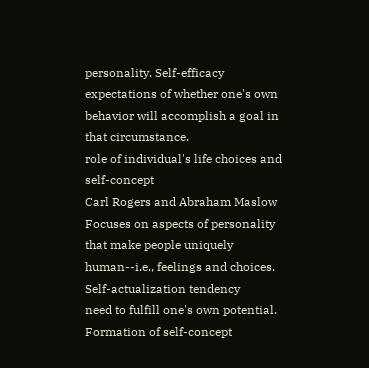personality. Self-efficacy
expectations of whether one's own behavior will accomplish a goal in that circumstance.
role of individual's life choices and self-concept
Carl Rogers and Abraham Maslow
Focuses on aspects of personality that make people uniquely human--i.e., feelings and choices.
Self-actualization tendency
need to fulfill one's own potential.
Formation of self-concept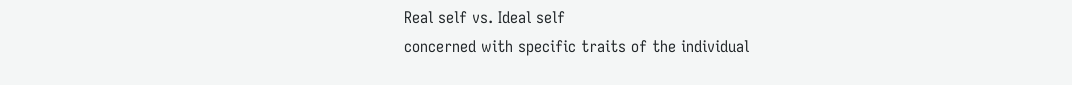Real self vs. Ideal self
concerned with specific traits of the individual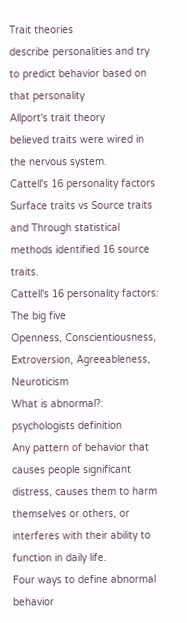Trait theories
describe personalities and try to predict behavior based on that personality
Allport's trait theory
believed traits were wired in the nervous system.
Cattell's 16 personality factors
Surface traits vs Source traits and Through statistical methods identified 16 source traits.
Cattell's 16 personality factors: The big five
Openness, Conscientiousness, Extroversion, Agreeableness, Neuroticism
What is abnormal?: psychologists definition
Any pattern of behavior that causes people significant distress, causes them to harm themselves or others, or interferes with their ability to function in daily life.
Four ways to define abnormal behavior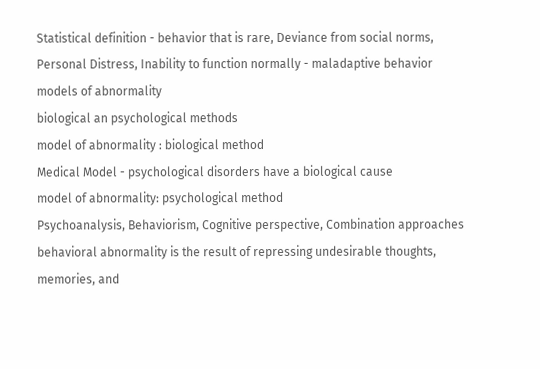Statistical definition - behavior that is rare, Deviance from social norms, Personal Distress, Inability to function normally - maladaptive behavior
models of abnormality
biological an psychological methods
model of abnormality : biological method
Medical Model - psychological disorders have a biological cause
model of abnormality: psychological method
Psychoanalysis, Behaviorism, Cognitive perspective, Combination approaches
behavioral abnormality is the result of repressing undesirable thoughts, memories, and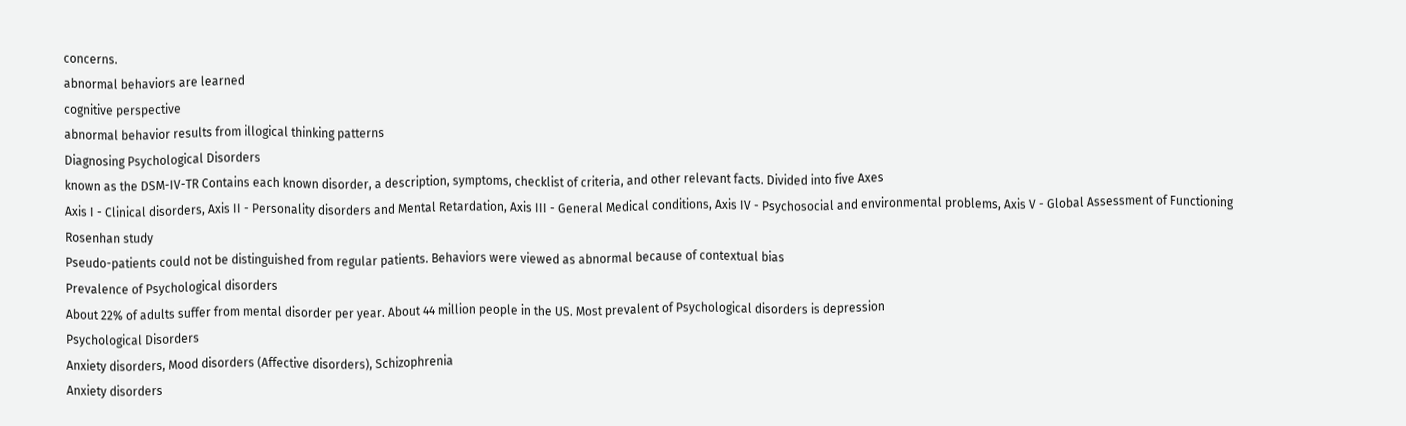concerns.
abnormal behaviors are learned
cognitive perspective
abnormal behavior results from illogical thinking patterns
Diagnosing Psychological Disorders
known as the DSM-IV-TR Contains each known disorder, a description, symptoms, checklist of criteria, and other relevant facts. Divided into five Axes
Axis I - Clinical disorders, Axis II - Personality disorders and Mental Retardation, Axis III - General Medical conditions, Axis IV - Psychosocial and environmental problems, Axis V - Global Assessment of Functioning
Rosenhan study
Pseudo-patients could not be distinguished from regular patients. Behaviors were viewed as abnormal because of contextual bias
Prevalence of Psychological disorders
About 22% of adults suffer from mental disorder per year. About 44 million people in the US. Most prevalent of Psychological disorders is depression
Psychological Disorders
Anxiety disorders, Mood disorders (Affective disorders), Schizophrenia
Anxiety disorders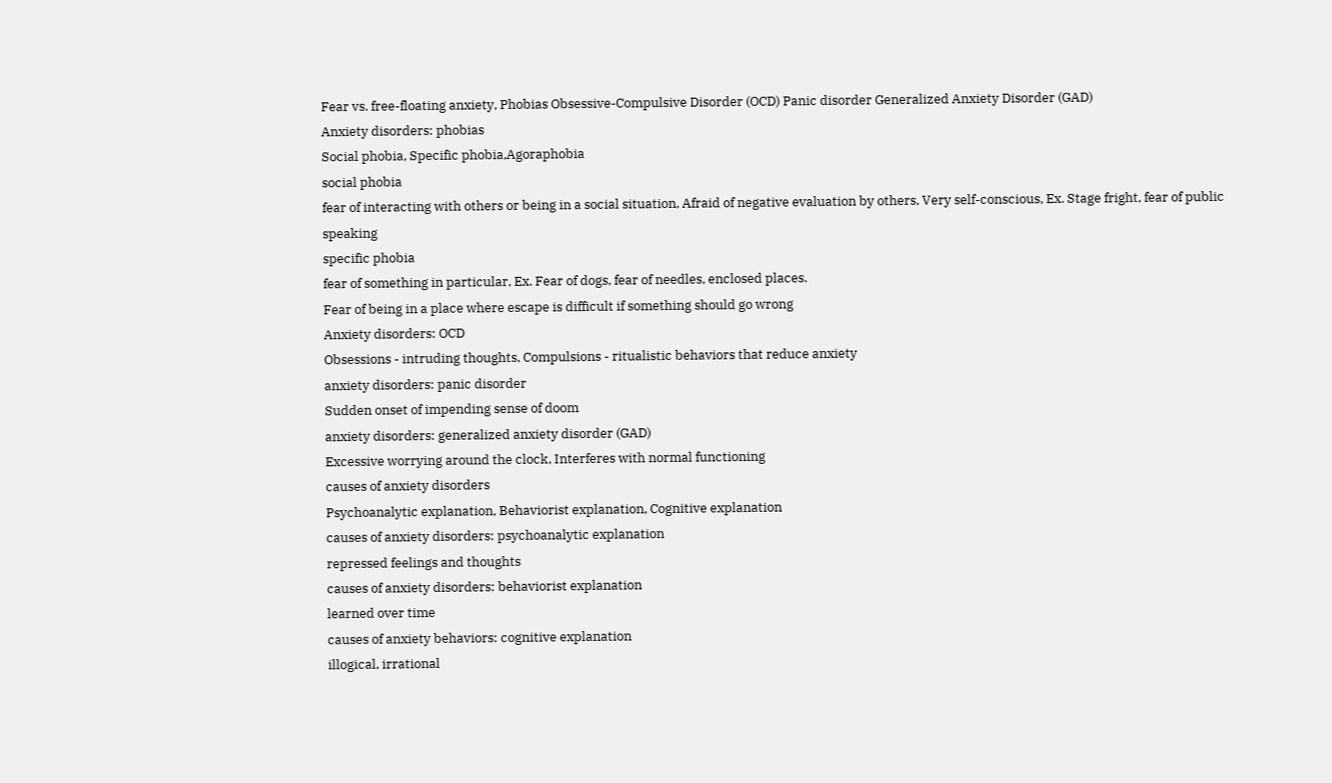Fear vs. free-floating anxiety, Phobias Obsessive-Compulsive Disorder (OCD) Panic disorder Generalized Anxiety Disorder (GAD)
Anxiety disorders: phobias
Social phobia, Specific phobia,Agoraphobia
social phobia
fear of interacting with others or being in a social situation, Afraid of negative evaluation by others, Very self-conscious, Ex. Stage fright, fear of public speaking
specific phobia
fear of something in particular, Ex. Fear of dogs, fear of needles, enclosed places.
Fear of being in a place where escape is difficult if something should go wrong
Anxiety disorders: OCD
Obsessions - intruding thoughts, Compulsions - ritualistic behaviors that reduce anxiety
anxiety disorders: panic disorder
Sudden onset of impending sense of doom
anxiety disorders: generalized anxiety disorder (GAD)
Excessive worrying around the clock, Interferes with normal functioning
causes of anxiety disorders
Psychoanalytic explanation, Behaviorist explanation, Cognitive explanation
causes of anxiety disorders: psychoanalytic explanation
repressed feelings and thoughts
causes of anxiety disorders: behaviorist explanation
learned over time
causes of anxiety behaviors: cognitive explanation
illogical, irrational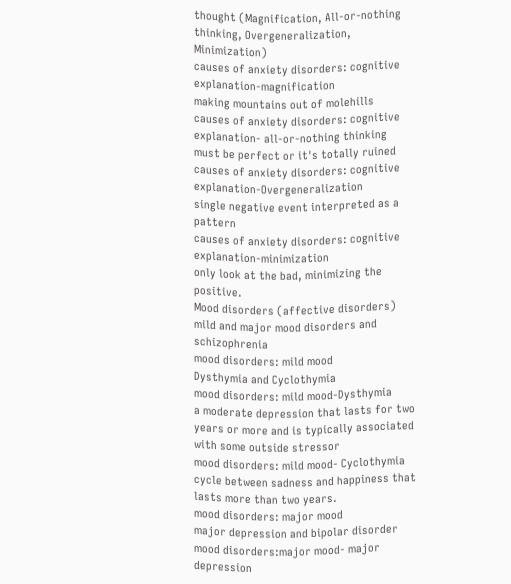thought (Magnification, All-or-nothing thinking, Overgeneralization, Minimization)
causes of anxiety disorders: cognitive explanation-magnification
making mountains out of molehills
causes of anxiety disorders: cognitive explanation- all-or-nothing thinking
must be perfect or it's totally ruined
causes of anxiety disorders: cognitive explanation-Overgeneralization
single negative event interpreted as a pattern
causes of anxiety disorders: cognitive explanation-minimization
only look at the bad, minimizing the positive.
Mood disorders (affective disorders)
mild and major mood disorders and schizophrenia
mood disorders: mild mood
Dysthymia and Cyclothymia
mood disorders: mild mood-Dysthymia
a moderate depression that lasts for two years or more and is typically associated with some outside stressor
mood disorders: mild mood- Cyclothymia
cycle between sadness and happiness that lasts more than two years.
mood disorders: major mood
major depression and bipolar disorder
mood disorders:major mood- major depression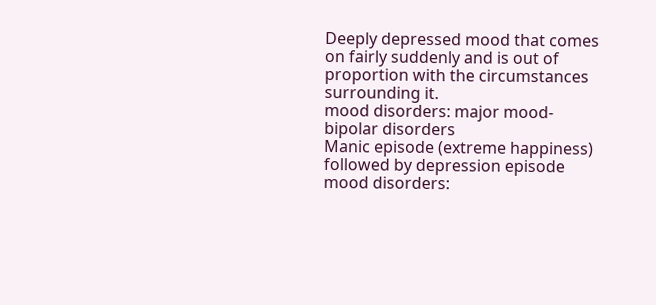Deeply depressed mood that comes on fairly suddenly and is out of proportion with the circumstances surrounding it.
mood disorders: major mood- bipolar disorders
Manic episode (extreme happiness) followed by depression episode
mood disorders: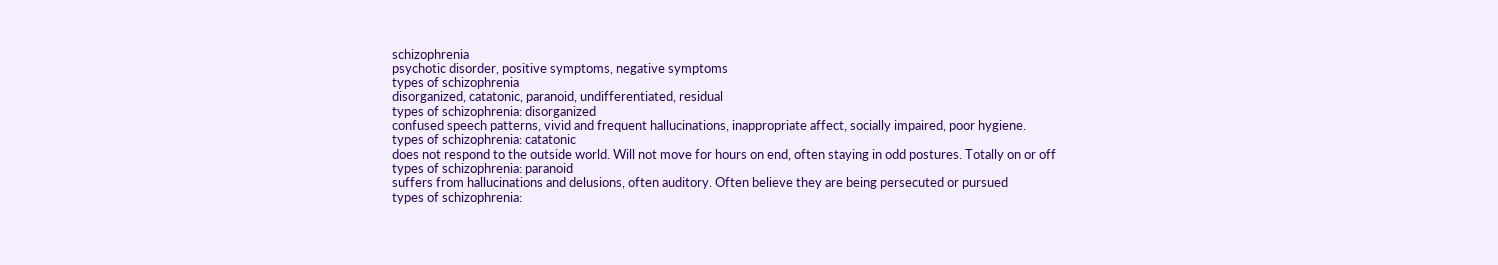schizophrenia
psychotic disorder, positive symptoms, negative symptoms
types of schizophrenia
disorganized, catatonic, paranoid, undifferentiated, residual
types of schizophrenia: disorganized
confused speech patterns, vivid and frequent hallucinations, inappropriate affect, socially impaired, poor hygiene.
types of schizophrenia: catatonic
does not respond to the outside world. Will not move for hours on end, often staying in odd postures. Totally on or off
types of schizophrenia: paranoid
suffers from hallucinations and delusions, often auditory. Often believe they are being persecuted or pursued
types of schizophrenia: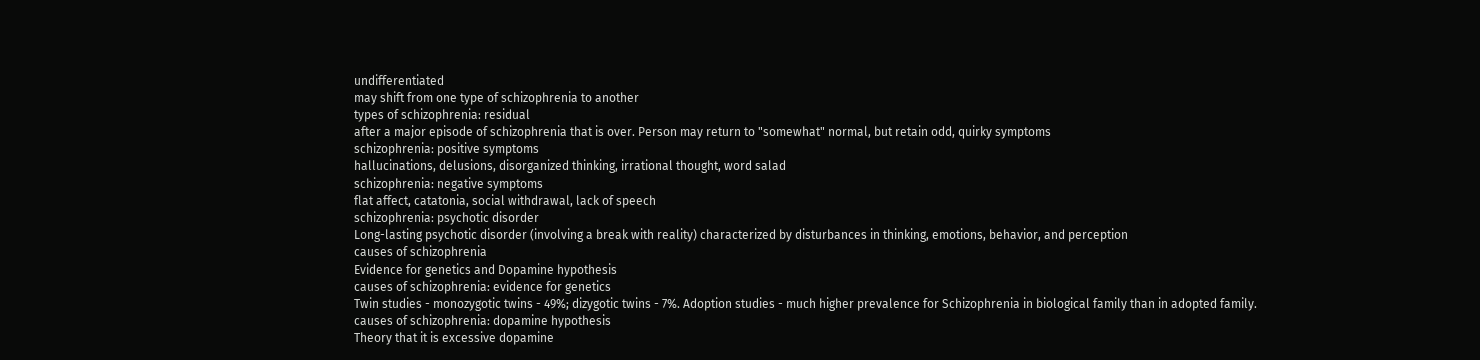undifferentiated
may shift from one type of schizophrenia to another
types of schizophrenia: residual
after a major episode of schizophrenia that is over. Person may return to "somewhat" normal, but retain odd, quirky symptoms
schizophrenia: positive symptoms
hallucinations, delusions, disorganized thinking, irrational thought, word salad
schizophrenia: negative symptoms
flat affect, catatonia, social withdrawal, lack of speech
schizophrenia: psychotic disorder
Long-lasting psychotic disorder (involving a break with reality) characterized by disturbances in thinking, emotions, behavior, and perception
causes of schizophrenia
Evidence for genetics and Dopamine hypothesis
causes of schizophrenia: evidence for genetics
Twin studies - monozygotic twins - 49%; dizygotic twins - 7%. Adoption studies - much higher prevalence for Schizophrenia in biological family than in adopted family.
causes of schizophrenia: dopamine hypothesis
Theory that it is excessive dopamine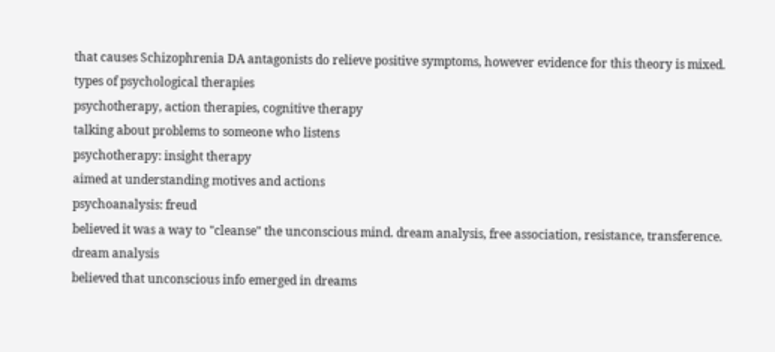that causes Schizophrenia DA antagonists do relieve positive symptoms, however evidence for this theory is mixed.
types of psychological therapies
psychotherapy, action therapies, cognitive therapy
talking about problems to someone who listens
psychotherapy: insight therapy
aimed at understanding motives and actions
psychoanalysis: freud
believed it was a way to "cleanse" the unconscious mind. dream analysis, free association, resistance, transference.
dream analysis
believed that unconscious info emerged in dreams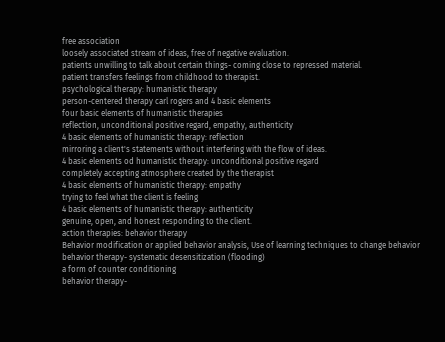free association
loosely associated stream of ideas, free of negative evaluation.
patients unwilling to talk about certain things- coming close to repressed material.
patient transfers feelings from childhood to therapist.
psychological therapy: humanistic therapy
person-centered therapy carl rogers and 4 basic elements
four basic elements of humanistic therapies
reflection, unconditional positive regard, empathy, authenticity
4 basic elements of humanistic therapy: reflection
mirroring a client's statements without interfering with the flow of ideas.
4 basic elements od humanistic therapy: unconditional positive regard
completely accepting atmosphere created by the therapist
4 basic elements of humanistic therapy: empathy
trying to feel what the client is feeling
4 basic elements of humanistic therapy: authenticity
genuine, open, and honest responding to the client.
action therapies: behavior therapy
Behavior modification or applied behavior analysis, Use of learning techniques to change behavior
behavior therapy- systematic desensitization (flooding)
a form of counter conditioning
behavior therapy-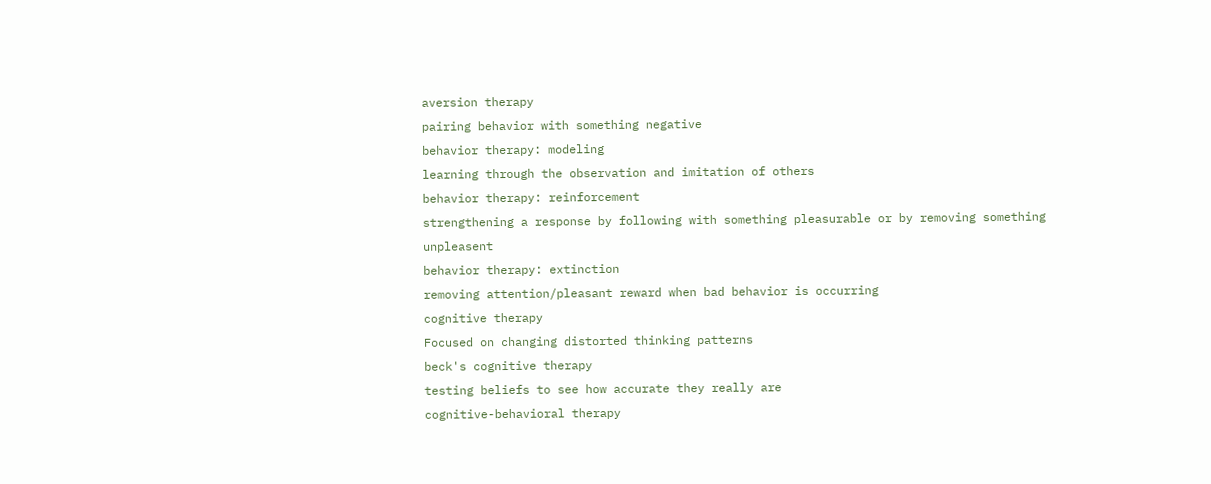aversion therapy
pairing behavior with something negative
behavior therapy: modeling
learning through the observation and imitation of others
behavior therapy: reinforcement
strengthening a response by following with something pleasurable or by removing something unpleasent
behavior therapy: extinction
removing attention/pleasant reward when bad behavior is occurring
cognitive therapy
Focused on changing distorted thinking patterns
beck's cognitive therapy
testing beliefs to see how accurate they really are
cognitive-behavioral therapy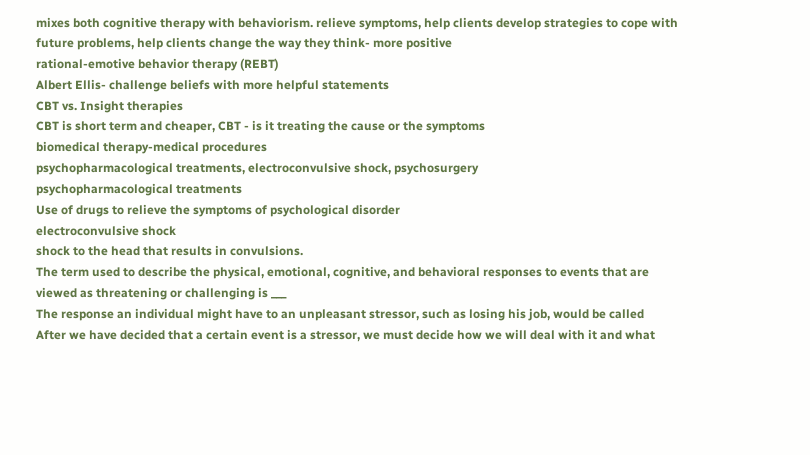mixes both cognitive therapy with behaviorism. relieve symptoms, help clients develop strategies to cope with future problems, help clients change the way they think- more positive
rational-emotive behavior therapy (REBT)
Albert Ellis- challenge beliefs with more helpful statements
CBT vs. Insight therapies
CBT is short term and cheaper, CBT - is it treating the cause or the symptoms
biomedical therapy-medical procedures
psychopharmacological treatments, electroconvulsive shock, psychosurgery
psychopharmacological treatments
Use of drugs to relieve the symptoms of psychological disorder
electroconvulsive shock
shock to the head that results in convulsions.
The term used to describe the physical, emotional, cognitive, and behavioral responses to events that are viewed as threatening or challenging is ___
The response an individual might have to an unpleasant stressor, such as losing his job, would be called
After we have decided that a certain event is a stressor, we must decide how we will deal with it and what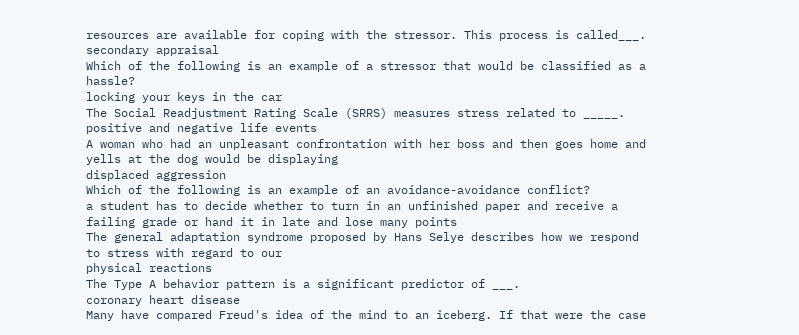resources are available for coping with the stressor. This process is called___.
secondary appraisal
Which of the following is an example of a stressor that would be classified as a hassle?
locking your keys in the car
The Social Readjustment Rating Scale (SRRS) measures stress related to _____.
positive and negative life events
A woman who had an unpleasant confrontation with her boss and then goes home and yells at the dog would be displaying
displaced aggression
Which of the following is an example of an avoidance-avoidance conflict?
a student has to decide whether to turn in an unfinished paper and receive a failing grade or hand it in late and lose many points
The general adaptation syndrome proposed by Hans Selye describes how we respond to stress with regard to our
physical reactions
The Type A behavior pattern is a significant predictor of ___.
coronary heart disease
Many have compared Freud's idea of the mind to an iceberg. If that were the case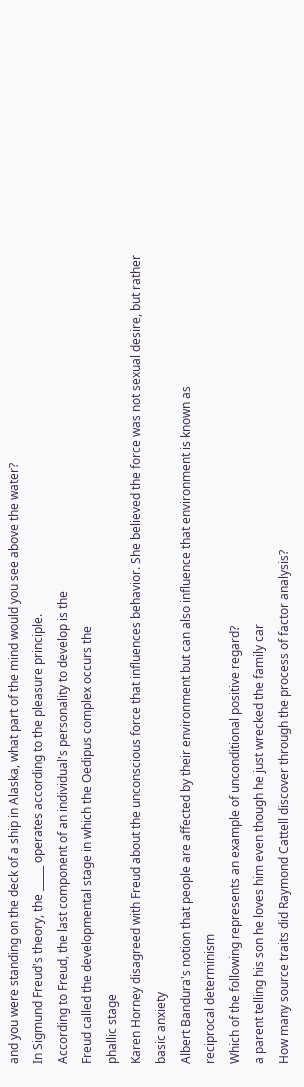and you were standing on the deck of a ship in Alaska, what part of the mind would you see above the water?
In Sigmund Freud's theory, the _____ operates according to the pleasure principle.
According to Freud, the last component of an individual's personality to develop is the
Freud called the developmental stage in which the Oedipus complex occurs the
phallic stage
Karen Horney disagreed with Freud about the unconscious force that influences behavior. She believed the force was not sexual desire, but rather
basic anxiety
Albert Bandura's notion that people are affected by their environment but can also influence that environment is known as
reciprocal determinism
Which of the following represents an example of unconditional positive regard?
a parent telling his son he loves him even though he just wrecked the family car
How many source traits did Raymond Cattell discover through the process of factor analysis?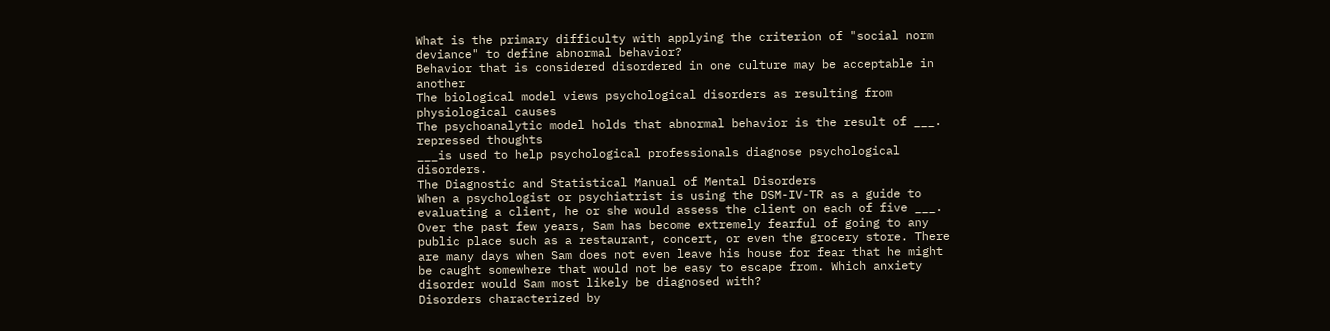What is the primary difficulty with applying the criterion of "social norm deviance" to define abnormal behavior?
Behavior that is considered disordered in one culture may be acceptable in another
The biological model views psychological disorders as resulting from
physiological causes
The psychoanalytic model holds that abnormal behavior is the result of ___.
repressed thoughts
___is used to help psychological professionals diagnose psychological disorders.
The Diagnostic and Statistical Manual of Mental Disorders
When a psychologist or psychiatrist is using the DSM-IV-TR as a guide to evaluating a client, he or she would assess the client on each of five ___.
Over the past few years, Sam has become extremely fearful of going to any public place such as a restaurant, concert, or even the grocery store. There are many days when Sam does not even leave his house for fear that he might be caught somewhere that would not be easy to escape from. Which anxiety disorder would Sam most likely be diagnosed with?
Disorders characterized by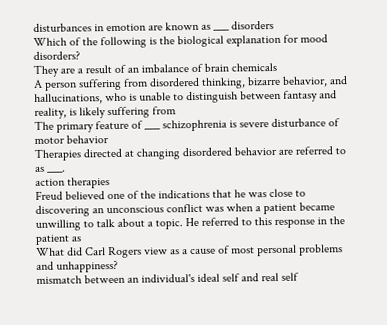disturbances in emotion are known as ___ disorders
Which of the following is the biological explanation for mood disorders?
They are a result of an imbalance of brain chemicals
A person suffering from disordered thinking, bizarre behavior, and hallucinations, who is unable to distinguish between fantasy and reality, is likely suffering from
The primary feature of ___ schizophrenia is severe disturbance of motor behavior
Therapies directed at changing disordered behavior are referred to as ___.
action therapies
Freud believed one of the indications that he was close to discovering an unconscious conflict was when a patient became unwilling to talk about a topic. He referred to this response in the patient as
What did Carl Rogers view as a cause of most personal problems and unhappiness?
mismatch between an individual's ideal self and real self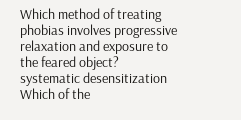Which method of treating phobias involves progressive relaxation and exposure to the feared object?
systematic desensitization
Which of the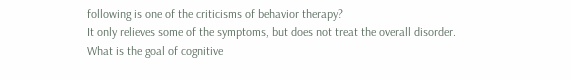following is one of the criticisms of behavior therapy?
It only relieves some of the symptoms, but does not treat the overall disorder.
What is the goal of cognitive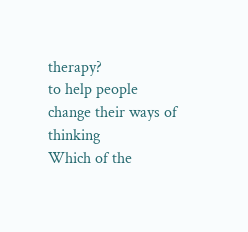therapy?
to help people change their ways of thinking
Which of the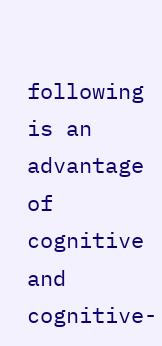following is an advantage of cognitive and cognitive-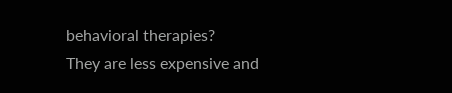behavioral therapies?
They are less expensive and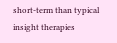short-term than typical insight therapies